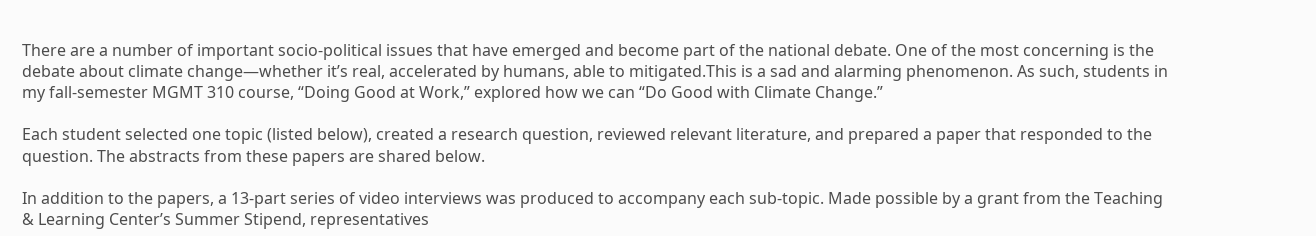There are a number of important socio-political issues that have emerged and become part of the national debate. One of the most concerning is the debate about climate change—whether it’s real, accelerated by humans, able to mitigated.This is a sad and alarming phenomenon. As such, students in my fall-semester MGMT 310 course, “Doing Good at Work,” explored how we can “Do Good with Climate Change.”

Each student selected one topic (listed below), created a research question, reviewed relevant literature, and prepared a paper that responded to the question. The abstracts from these papers are shared below.

In addition to the papers, a 13-part series of video interviews was produced to accompany each sub-topic. Made possible by a grant from the Teaching & Learning Center’s Summer Stipend, representatives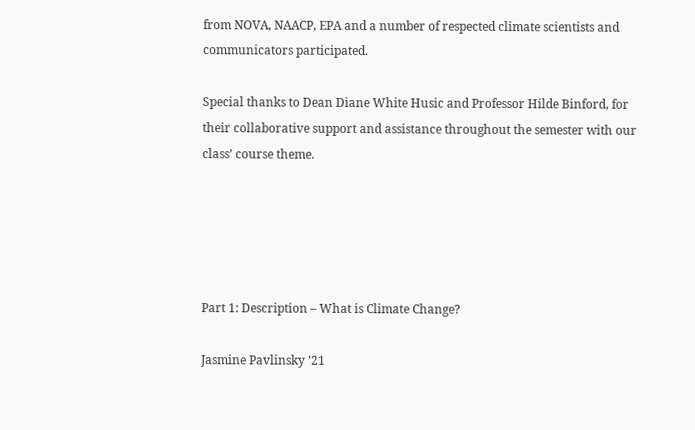from NOVA, NAACP, EPA and a number of respected climate scientists and communicators participated.

Special thanks to Dean Diane White Husic and Professor Hilde Binford, for their collaborative support and assistance throughout the semester with our class’ course theme.





Part 1: Description – What is Climate Change?

Jasmine Pavlinsky ’21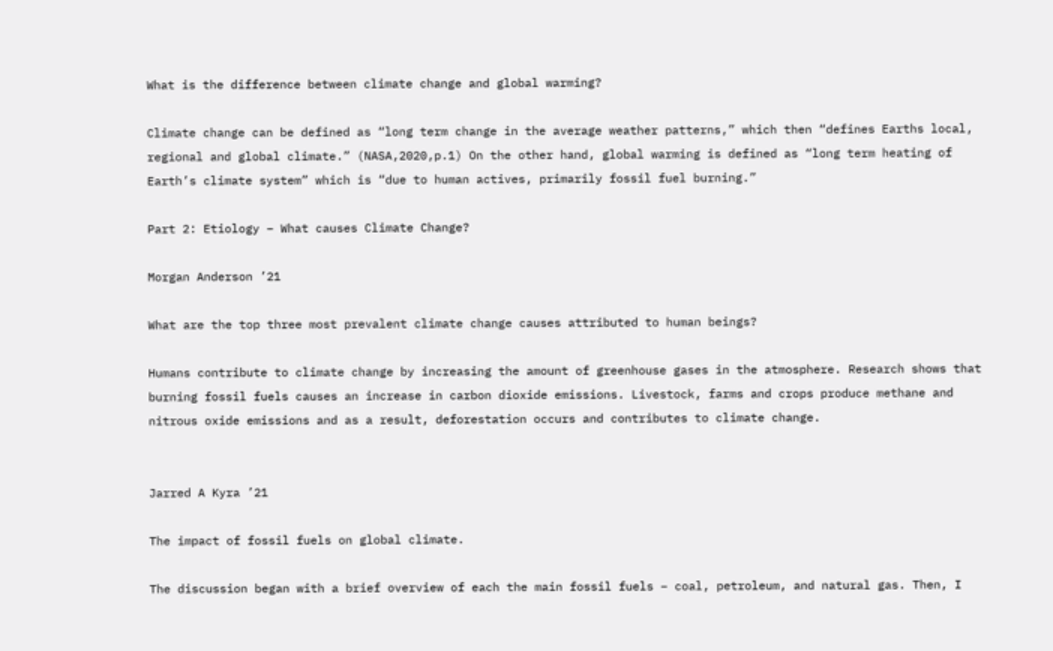What is the difference between climate change and global warming?

Climate change can be defined as “long term change in the average weather patterns,” which then “defines Earths local, regional and global climate.” (NASA,2020,p.1) On the other hand, global warming is defined as “long term heating of Earth’s climate system” which is “due to human actives, primarily fossil fuel burning.”

Part 2: Etiology – What causes Climate Change?

Morgan Anderson ’21

What are the top three most prevalent climate change causes attributed to human beings?

Humans contribute to climate change by increasing the amount of greenhouse gases in the atmosphere. Research shows that burning fossil fuels causes an increase in carbon dioxide emissions. Livestock, farms and crops produce methane and nitrous oxide emissions and as a result, deforestation occurs and contributes to climate change.


Jarred A Kyra ’21

The impact of fossil fuels on global climate.

The discussion began with a brief overview of each the main fossil fuels – coal, petroleum, and natural gas. Then, I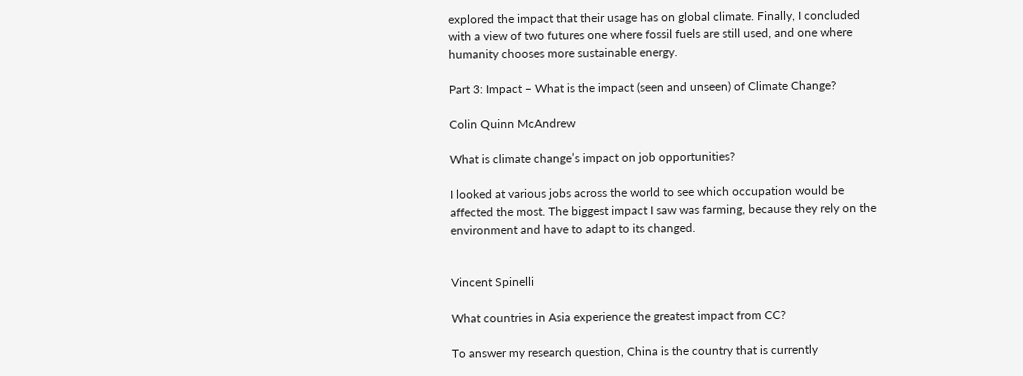explored the impact that their usage has on global climate. Finally, I concluded with a view of two futures one where fossil fuels are still used, and one where humanity chooses more sustainable energy.

Part 3: Impact – What is the impact (seen and unseen) of Climate Change?

Colin Quinn McAndrew

What is climate change’s impact on job opportunities?

I looked at various jobs across the world to see which occupation would be affected the most. The biggest impact I saw was farming, because they rely on the environment and have to adapt to its changed.


Vincent Spinelli

What countries in Asia experience the greatest impact from CC?

To answer my research question, China is the country that is currently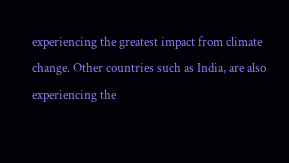experiencing the greatest impact from climate change. Other countries such as India, are also experiencing the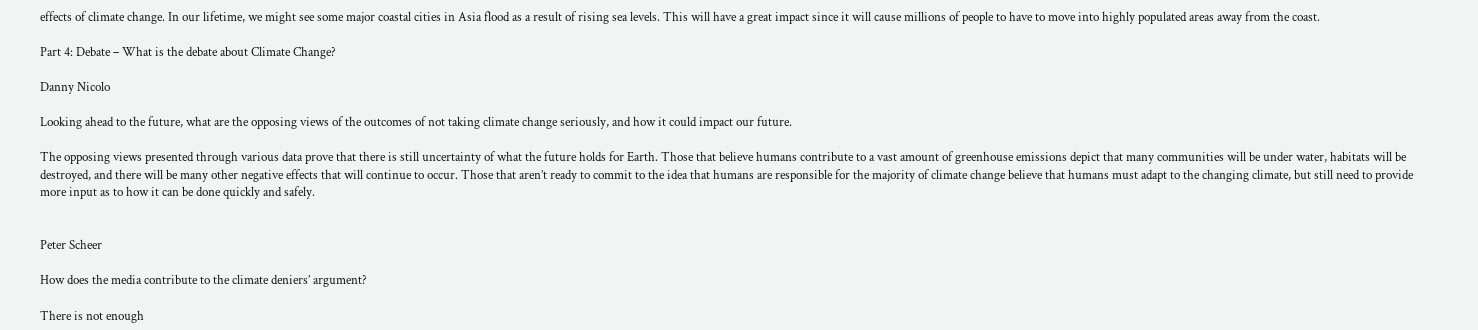effects of climate change. In our lifetime, we might see some major coastal cities in Asia flood as a result of rising sea levels. This will have a great impact since it will cause millions of people to have to move into highly populated areas away from the coast.

Part 4: Debate – What is the debate about Climate Change?

Danny Nicolo

Looking ahead to the future, what are the opposing views of the outcomes of not taking climate change seriously, and how it could impact our future.

The opposing views presented through various data prove that there is still uncertainty of what the future holds for Earth. Those that believe humans contribute to a vast amount of greenhouse emissions depict that many communities will be under water, habitats will be destroyed, and there will be many other negative effects that will continue to occur. Those that aren’t ready to commit to the idea that humans are responsible for the majority of climate change believe that humans must adapt to the changing climate, but still need to provide more input as to how it can be done quickly and safely.


Peter Scheer

How does the media contribute to the climate deniers’ argument?

There is not enough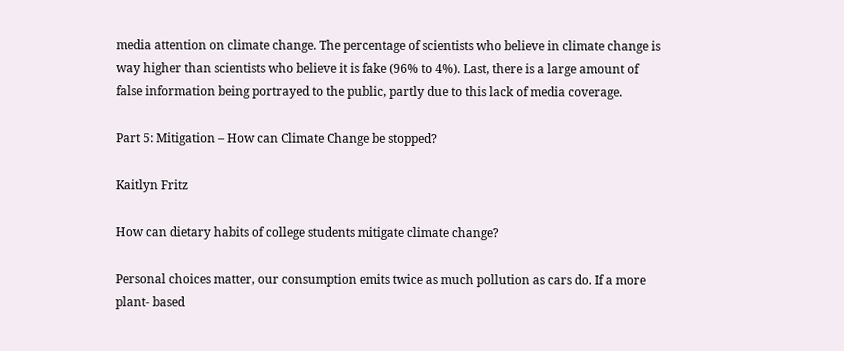media attention on climate change. The percentage of scientists who believe in climate change is way higher than scientists who believe it is fake (96% to 4%). Last, there is a large amount of false information being portrayed to the public, partly due to this lack of media coverage.

Part 5: Mitigation – How can Climate Change be stopped?

Kaitlyn Fritz

How can dietary habits of college students mitigate climate change?

Personal choices matter, our consumption emits twice as much pollution as cars do. If a more plant- based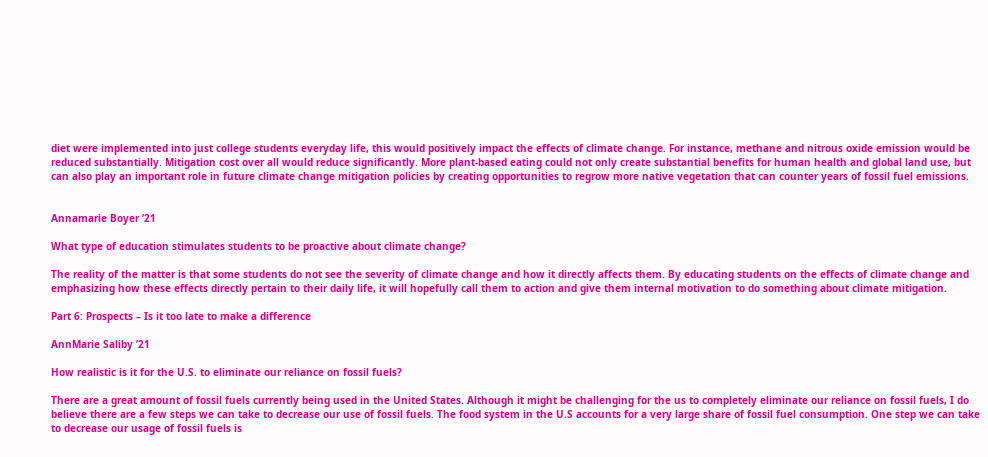diet were implemented into just college students everyday life, this would positively impact the effects of climate change. For instance, methane and nitrous oxide emission would be reduced substantially. Mitigation cost over all would reduce significantly. More plant-based eating could not only create substantial benefits for human health and global land use, but can also play an important role in future climate change mitigation policies by creating opportunities to regrow more native vegetation that can counter years of fossil fuel emissions.


Annamarie Boyer ’21

What type of education stimulates students to be proactive about climate change?

The reality of the matter is that some students do not see the severity of climate change and how it directly affects them. By educating students on the effects of climate change and emphasizing how these effects directly pertain to their daily life, it will hopefully call them to action and give them internal motivation to do something about climate mitigation.

Part 6: Prospects – Is it too late to make a difference

AnnMarie Saliby ’21

How realistic is it for the U.S. to eliminate our reliance on fossil fuels?

There are a great amount of fossil fuels currently being used in the United States. Although it might be challenging for the us to completely eliminate our reliance on fossil fuels, I do believe there are a few steps we can take to decrease our use of fossil fuels. The food system in the U.S accounts for a very large share of fossil fuel consumption. One step we can take to decrease our usage of fossil fuels is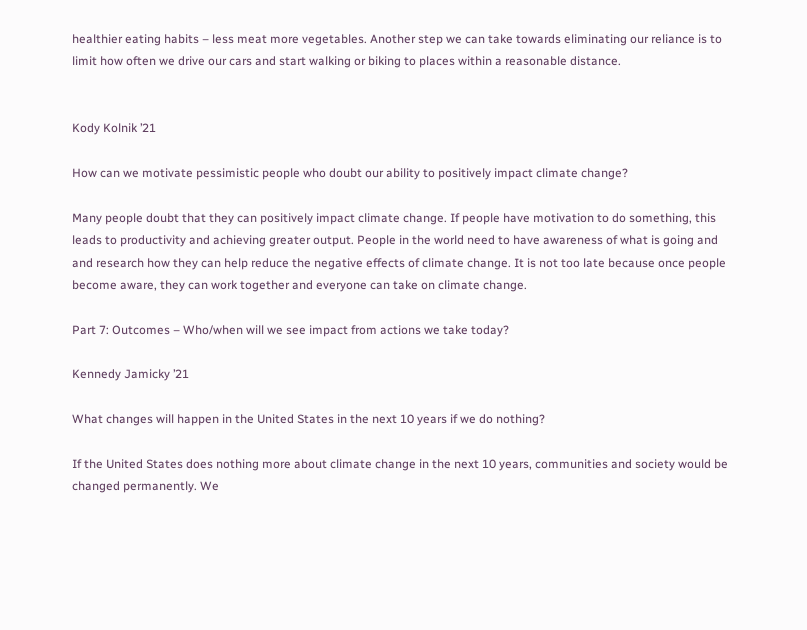healthier eating habits – less meat more vegetables. Another step we can take towards eliminating our reliance is to limit how often we drive our cars and start walking or biking to places within a reasonable distance.


Kody Kolnik ’21

How can we motivate pessimistic people who doubt our ability to positively impact climate change?

Many people doubt that they can positively impact climate change. If people have motivation to do something, this leads to productivity and achieving greater output. People in the world need to have awareness of what is going and and research how they can help reduce the negative effects of climate change. It is not too late because once people become aware, they can work together and everyone can take on climate change.

Part 7: Outcomes – Who/when will we see impact from actions we take today?

Kennedy Jamicky ’21

What changes will happen in the United States in the next 10 years if we do nothing?

If the United States does nothing more about climate change in the next 10 years, communities and society would be changed permanently. We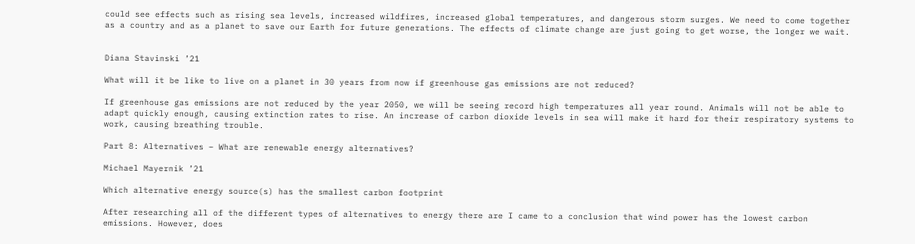could see effects such as rising sea levels, increased wildfires, increased global temperatures, and dangerous storm surges. We need to come together as a country and as a planet to save our Earth for future generations. The effects of climate change are just going to get worse, the longer we wait.


Diana Stavinski ’21

What will it be like to live on a planet in 30 years from now if greenhouse gas emissions are not reduced?

If greenhouse gas emissions are not reduced by the year 2050, we will be seeing record high temperatures all year round. Animals will not be able to adapt quickly enough, causing extinction rates to rise. An increase of carbon dioxide levels in sea will make it hard for their respiratory systems to work, causing breathing trouble.

Part 8: Alternatives – What are renewable energy alternatives?

Michael Mayernik ’21

Which alternative energy source(s) has the smallest carbon footprint

After researching all of the different types of alternatives to energy there are I came to a conclusion that wind power has the lowest carbon emissions. However, does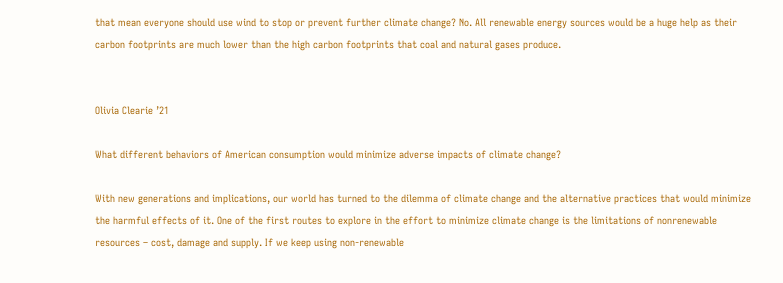that mean everyone should use wind to stop or prevent further climate change? No. All renewable energy sources would be a huge help as their carbon footprints are much lower than the high carbon footprints that coal and natural gases produce.


Olivia Clearie ’21

What different behaviors of American consumption would minimize adverse impacts of climate change?

With new generations and implications, our world has turned to the dilemma of climate change and the alternative practices that would minimize the harmful effects of it. One of the first routes to explore in the effort to minimize climate change is the limitations of nonrenewable resources – cost, damage and supply. If we keep using non-renewable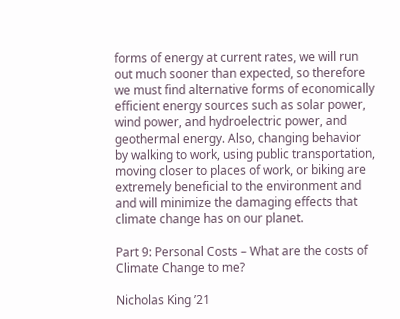forms of energy at current rates, we will run out much sooner than expected, so therefore we must find alternative forms of economically efficient energy sources such as solar power, wind power, and hydroelectric power, and geothermal energy. Also, changing behavior by walking to work, using public transportation, moving closer to places of work, or biking are extremely beneficial to the environment and and will minimize the damaging effects that climate change has on our planet.

Part 9: Personal Costs – What are the costs of Climate Change to me?

Nicholas King ’21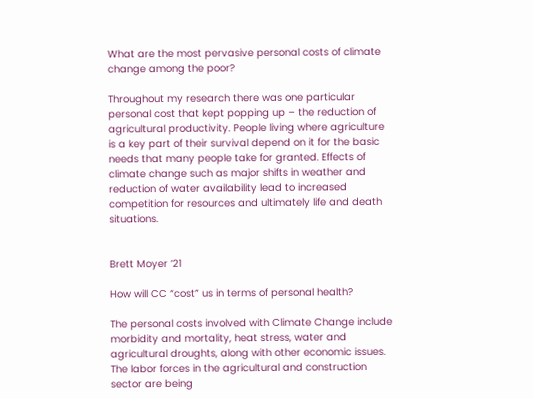What are the most pervasive personal costs of climate change among the poor?

Throughout my research there was one particular personal cost that kept popping up – the reduction of agricultural productivity. People living where agriculture is a key part of their survival depend on it for the basic needs that many people take for granted. Effects of climate change such as major shifts in weather and reduction of water availability lead to increased competition for resources and ultimately life and death situations.


Brett Moyer ’21

How will CC “cost” us in terms of personal health?

The personal costs involved with Climate Change include morbidity and mortality, heat stress, water and agricultural droughts, along with other economic issues. The labor forces in the agricultural and construction sector are being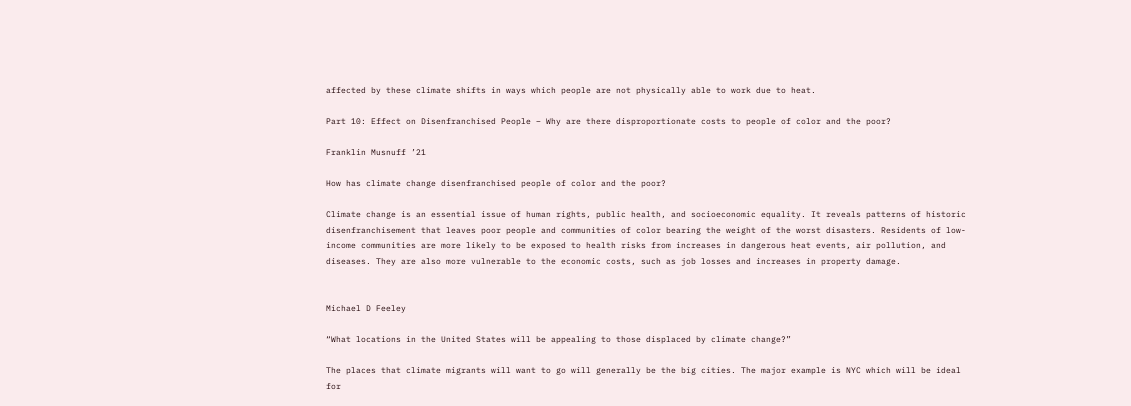affected by these climate shifts in ways which people are not physically able to work due to heat.

Part 10: Effect on Disenfranchised People – Why are there disproportionate costs to people of color and the poor?

Franklin Musnuff ’21

How has climate change disenfranchised people of color and the poor?

Climate change is an essential issue of human rights, public health, and socioeconomic equality. It reveals patterns of historic disenfranchisement that leaves poor people and communities of color bearing the weight of the worst disasters. Residents of low-income communities are more likely to be exposed to health risks from increases in dangerous heat events, air pollution, and diseases. They are also more vulnerable to the economic costs, such as job losses and increases in property damage.


Michael D Feeley

“What locations in the United States will be appealing to those displaced by climate change?”

The places that climate migrants will want to go will generally be the big cities. The major example is NYC which will be ideal for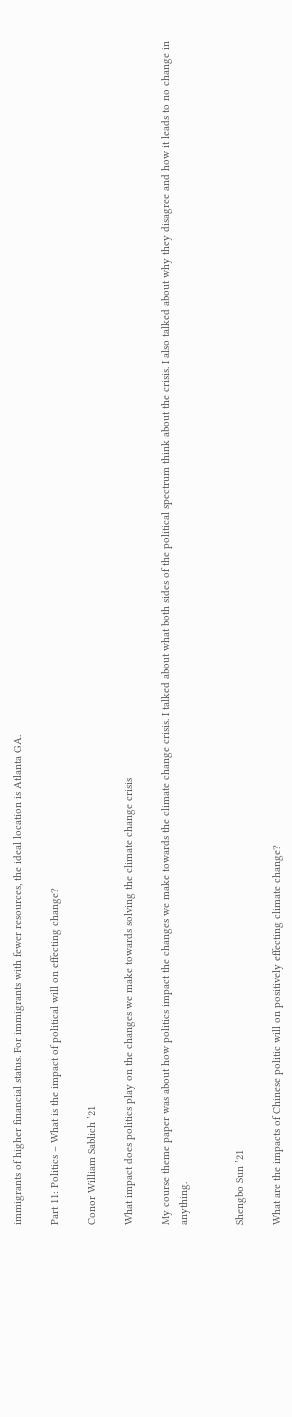immigrants of higher financial status. For immigrants with fewer resources, the ideal location is Atlanta GA.

Part 11: Politics – What is the impact of political will on effecting change?

Conor William Sablich ’21

What impact does politics play on the changes we make towards solving the climate change crisis

My course theme paper was about how politics impact the changes we make towards the climate change crisis. I talked about what both sides of the political spectrum think about the crisis. I also talked about why they disagree and how it leads to no change in anything.


Shengbo Sun ’21

What are the impacts of Chinese politic will on positively effecting climate change?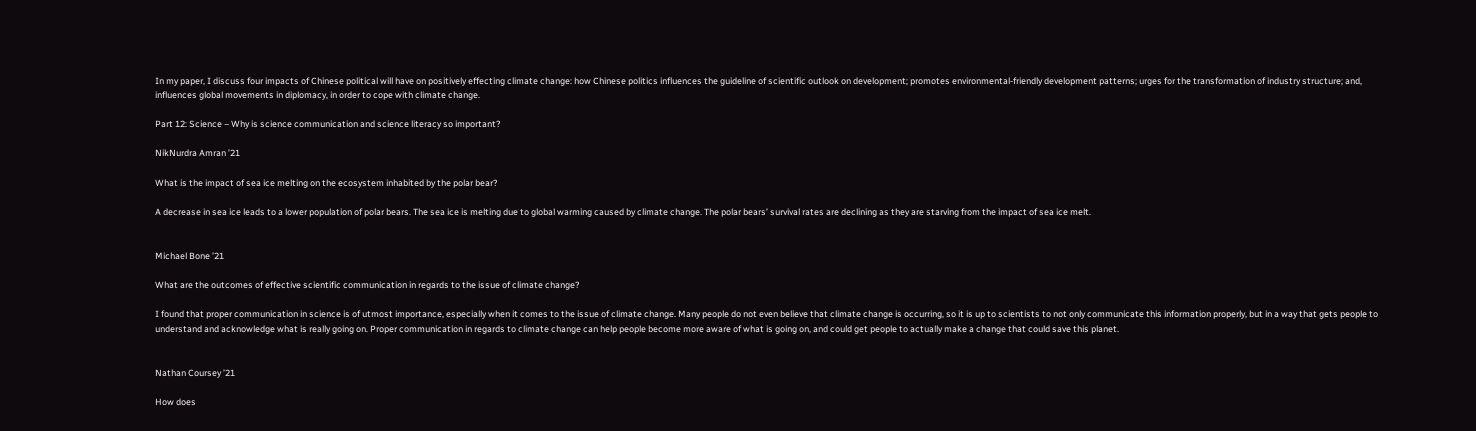In my paper, I discuss four impacts of Chinese political will have on positively effecting climate change: how Chinese politics influences the guideline of scientific outlook on development; promotes environmental-friendly development patterns; urges for the transformation of industry structure; and, influences global movements in diplomacy, in order to cope with climate change.

Part 12: Science – Why is science communication and science literacy so important?

NikNurdra Amran ’21

What is the impact of sea ice melting on the ecosystem inhabited by the polar bear?

A decrease in sea ice leads to a lower population of polar bears. The sea ice is melting due to global warming caused by climate change. The polar bears’ survival rates are declining as they are starving from the impact of sea ice melt.


Michael Bone ’21

What are the outcomes of effective scientific communication in regards to the issue of climate change?

I found that proper communication in science is of utmost importance, especially when it comes to the issue of climate change. Many people do not even believe that climate change is occurring, so it is up to scientists to not only communicate this information properly, but in a way that gets people to understand and acknowledge what is really going on. Proper communication in regards to climate change can help people become more aware of what is going on, and could get people to actually make a change that could save this planet.


Nathan Coursey ’21

How does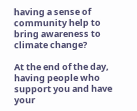having a sense of community help to bring awareness to climate change?

At the end of the day, having people who support you and have your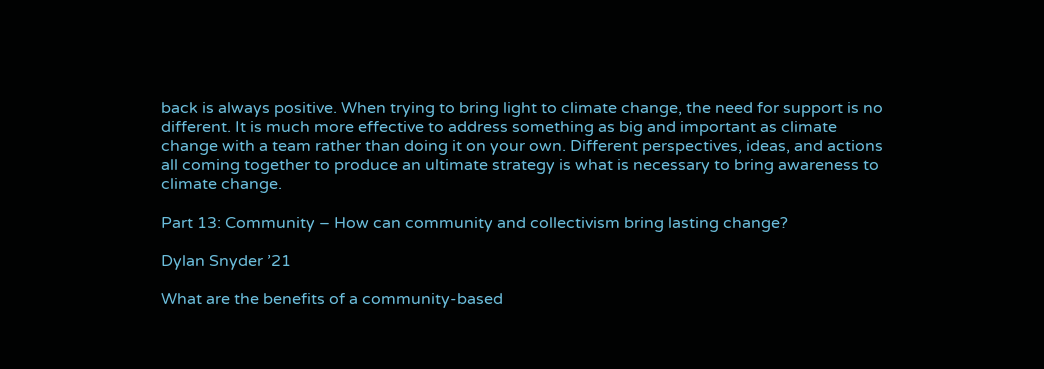back is always positive. When trying to bring light to climate change, the need for support is no different. It is much more effective to address something as big and important as climate change with a team rather than doing it on your own. Different perspectives, ideas, and actions all coming together to produce an ultimate strategy is what is necessary to bring awareness to climate change.

Part 13: Community – How can community and collectivism bring lasting change?

Dylan Snyder ’21

What are the benefits of a community-based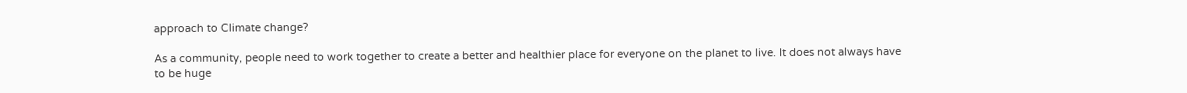approach to Climate change?

As a community, people need to work together to create a better and healthier place for everyone on the planet to live. It does not always have to be huge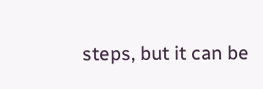steps, but it can be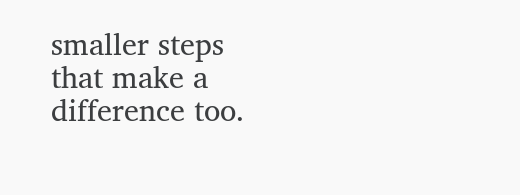smaller steps that make a difference too.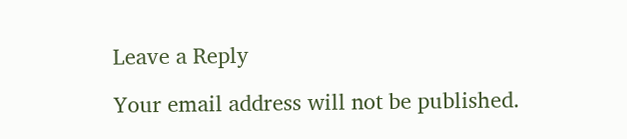Leave a Reply

Your email address will not be published.